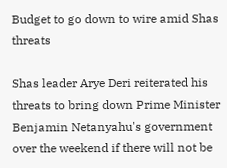Budget to go down to wire amid Shas threats

Shas leader Arye Deri reiterated his threats to bring down Prime Minister Benjamin Netanyahu's government over the weekend if there will not be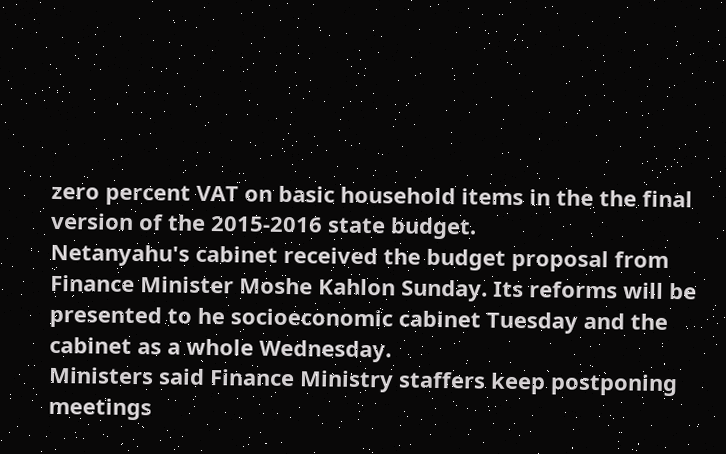zero percent VAT on basic household items in the the final version of the 2015-2016 state budget.
Netanyahu's cabinet received the budget proposal from Finance Minister Moshe Kahlon Sunday. Its reforms will be presented to he socioeconomic cabinet Tuesday and the cabinet as a whole Wednesday.
Ministers said Finance Ministry staffers keep postponing meetings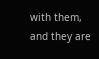with them, and they are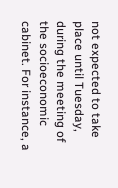not expected to take place until Tuesday, during the meeting of the socioeconomic cabinet. For instance, a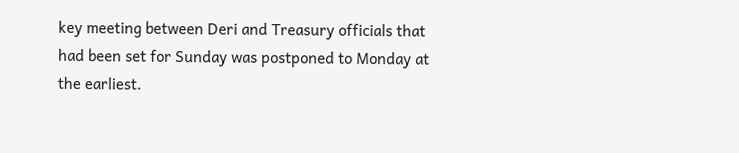key meeting between Deri and Treasury officials that had been set for Sunday was postponed to Monday at the earliest.